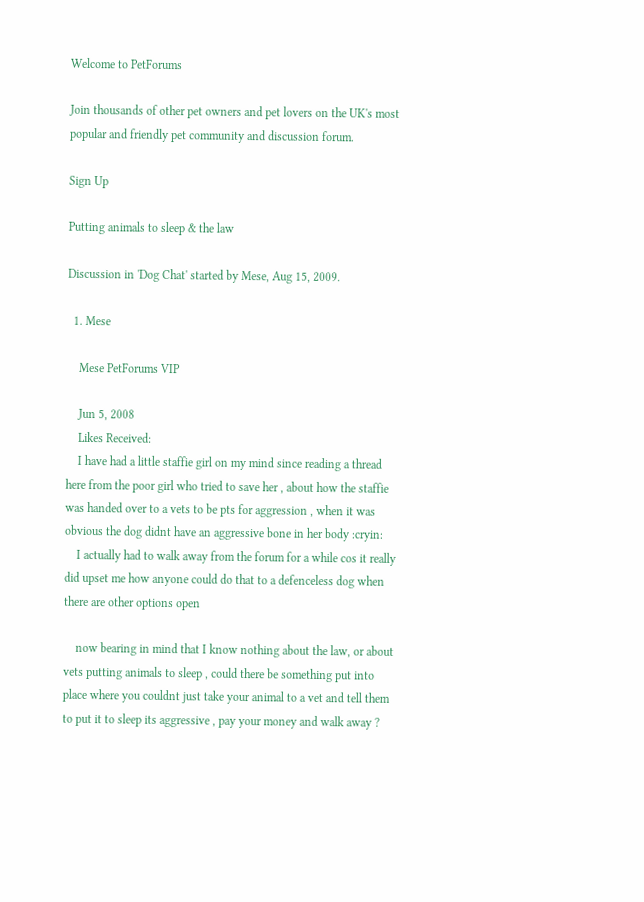Welcome to PetForums

Join thousands of other pet owners and pet lovers on the UK's most popular and friendly pet community and discussion forum.

Sign Up

Putting animals to sleep & the law

Discussion in 'Dog Chat' started by Mese, Aug 15, 2009.

  1. Mese

    Mese PetForums VIP

    Jun 5, 2008
    Likes Received:
    I have had a little staffie girl on my mind since reading a thread here from the poor girl who tried to save her , about how the staffie was handed over to a vets to be pts for aggression , when it was obvious the dog didnt have an aggressive bone in her body :cryin:
    I actually had to walk away from the forum for a while cos it really did upset me how anyone could do that to a defenceless dog when there are other options open

    now bearing in mind that I know nothing about the law, or about vets putting animals to sleep , could there be something put into place where you couldnt just take your animal to a vet and tell them to put it to sleep its aggressive , pay your money and walk away ?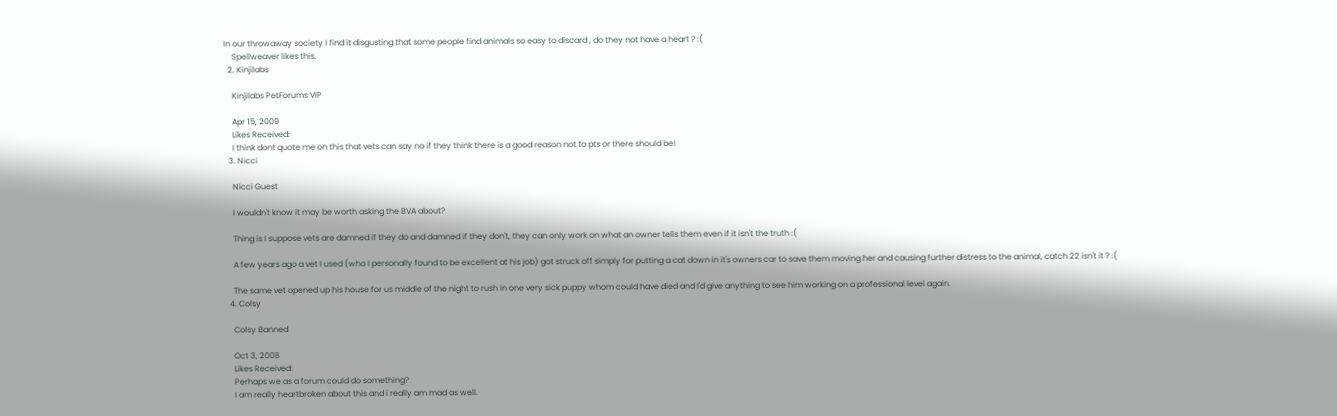In our throwaway society I find it disgusting that some people find animals so easy to discard , do they not have a heart ? :(
    Spellweaver likes this.
  2. Kinjilabs

    Kinjilabs PetForums VIP

    Apr 15, 2009
    Likes Received:
    I think dont quote me on this that vets can say no if they think there is a good reason not to pts or there should be!
  3. Nicci

    Nicci Guest

    I wouldn't know it may be worth asking the BVA about?

    Thing is I suppose vets are damned if they do and damned if they don't, they can only work on what an owner tells them even if it isn't the truth :(

    A few years ago a vet I used (who I personally found to be excellent at his job) got struck off simply for putting a cat down in it's owners car to save them moving her and causing further distress to the animal, catch 22 isn't it ? :(

    The same vet opened up his house for us middle of the night to rush in one very sick puppy whom could have died and I'd give anything to see him working on a professional level again.
  4. Colsy

    Colsy Banned

    Oct 3, 2008
    Likes Received:
    Perhaps we as a forum could do something?
    I am really heartbroken about this and i really am mad as well.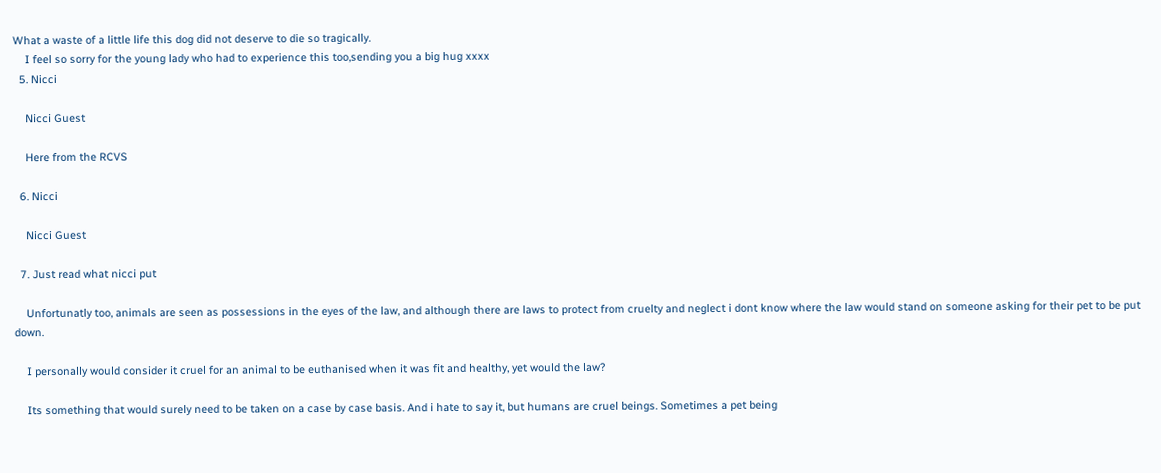What a waste of a little life this dog did not deserve to die so tragically.
    I feel so sorry for the young lady who had to experience this too,sending you a big hug xxxx
  5. Nicci

    Nicci Guest

    Here from the RCVS

  6. Nicci

    Nicci Guest

  7. Just read what nicci put

    Unfortunatly too, animals are seen as possessions in the eyes of the law, and although there are laws to protect from cruelty and neglect i dont know where the law would stand on someone asking for their pet to be put down.

    I personally would consider it cruel for an animal to be euthanised when it was fit and healthy, yet would the law?

    Its something that would surely need to be taken on a case by case basis. And i hate to say it, but humans are cruel beings. Sometimes a pet being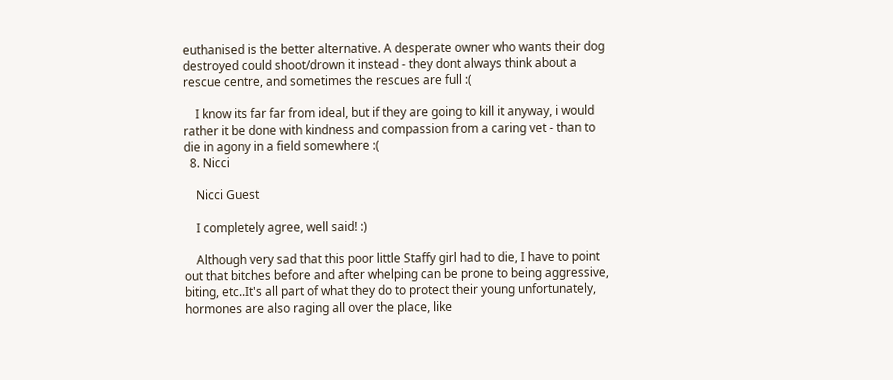euthanised is the better alternative. A desperate owner who wants their dog destroyed could shoot/drown it instead - they dont always think about a rescue centre, and sometimes the rescues are full :(

    I know its far far from ideal, but if they are going to kill it anyway, i would rather it be done with kindness and compassion from a caring vet - than to die in agony in a field somewhere :(
  8. Nicci

    Nicci Guest

    I completely agree, well said! :)

    Although very sad that this poor little Staffy girl had to die, I have to point out that bitches before and after whelping can be prone to being aggressive, biting, etc..It's all part of what they do to protect their young unfortunately, hormones are also raging all over the place, like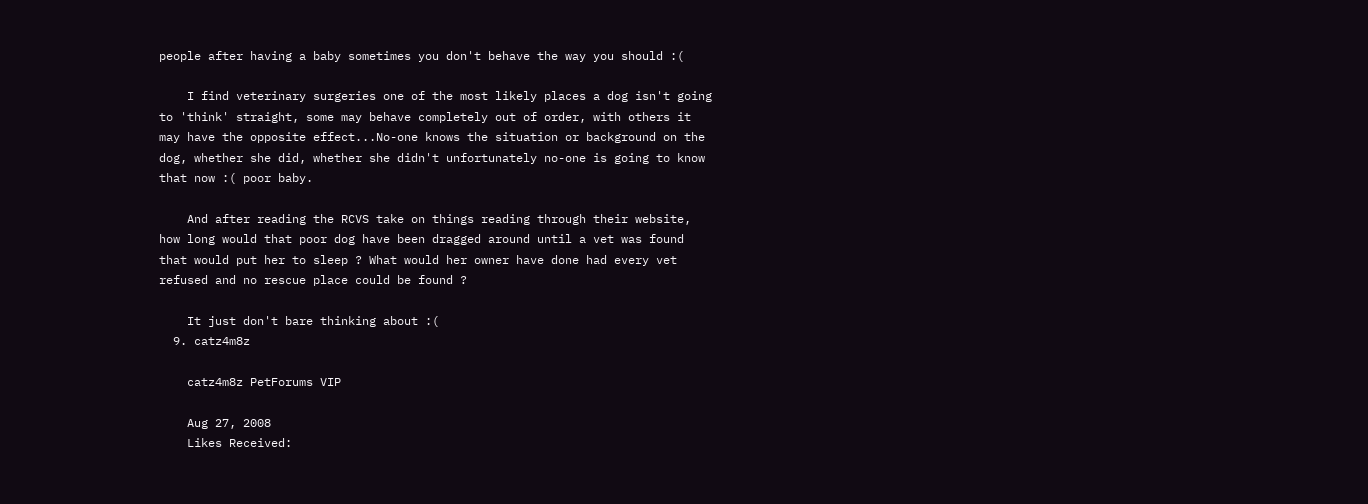people after having a baby sometimes you don't behave the way you should :(

    I find veterinary surgeries one of the most likely places a dog isn't going to 'think' straight, some may behave completely out of order, with others it may have the opposite effect...No-one knows the situation or background on the dog, whether she did, whether she didn't unfortunately no-one is going to know that now :( poor baby.

    And after reading the RCVS take on things reading through their website, how long would that poor dog have been dragged around until a vet was found that would put her to sleep ? What would her owner have done had every vet refused and no rescue place could be found ?

    It just don't bare thinking about :(
  9. catz4m8z

    catz4m8z PetForums VIP

    Aug 27, 2008
    Likes Received: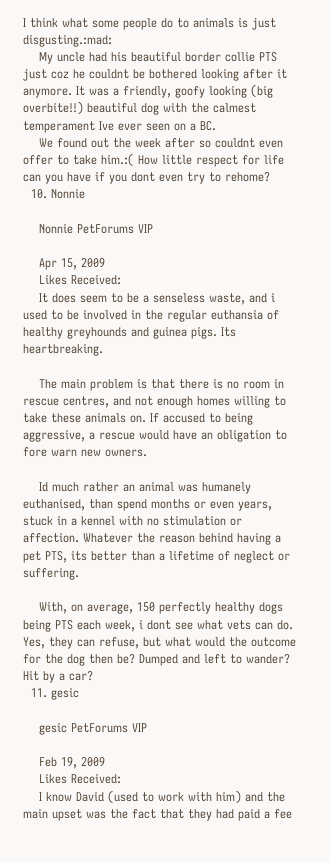I think what some people do to animals is just disgusting.:mad:
    My uncle had his beautiful border collie PTS just coz he couldnt be bothered looking after it anymore. It was a friendly, goofy looking (big overbite!!) beautiful dog with the calmest temperament Ive ever seen on a BC.
    We found out the week after so couldnt even offer to take him.:( How little respect for life can you have if you dont even try to rehome?
  10. Nonnie

    Nonnie PetForums VIP

    Apr 15, 2009
    Likes Received:
    It does seem to be a senseless waste, and i used to be involved in the regular euthansia of healthy greyhounds and guinea pigs. Its heartbreaking.

    The main problem is that there is no room in rescue centres, and not enough homes willing to take these animals on. If accused to being aggressive, a rescue would have an obligation to fore warn new owners.

    Id much rather an animal was humanely euthanised, than spend months or even years, stuck in a kennel with no stimulation or affection. Whatever the reason behind having a pet PTS, its better than a lifetime of neglect or suffering.

    With, on average, 150 perfectly healthy dogs being PTS each week, i dont see what vets can do. Yes, they can refuse, but what would the outcome for the dog then be? Dumped and left to wander? Hit by a car?
  11. gesic

    gesic PetForums VIP

    Feb 19, 2009
    Likes Received:
    I know David (used to work with him) and the main upset was the fact that they had paid a fee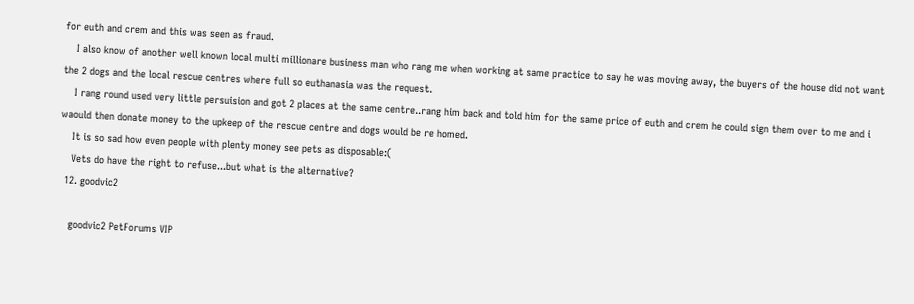for euth and crem and this was seen as fraud.
    I also know of another well known local multi millionare business man who rang me when working at same practice to say he was moving away, the buyers of the house did not want the 2 dogs and the local rescue centres where full so euthanasia was the request.
    I rang round used very little persuision and got 2 places at the same centre..rang him back and told him for the same price of euth and crem he could sign them over to me and i waould then donate money to the upkeep of the rescue centre and dogs would be re homed.
    It is so sad how even people with plenty money see pets as disposable:(
    Vets do have the right to refuse...but what is the alternative?
  12. goodvic2

    goodvic2 PetForums VIP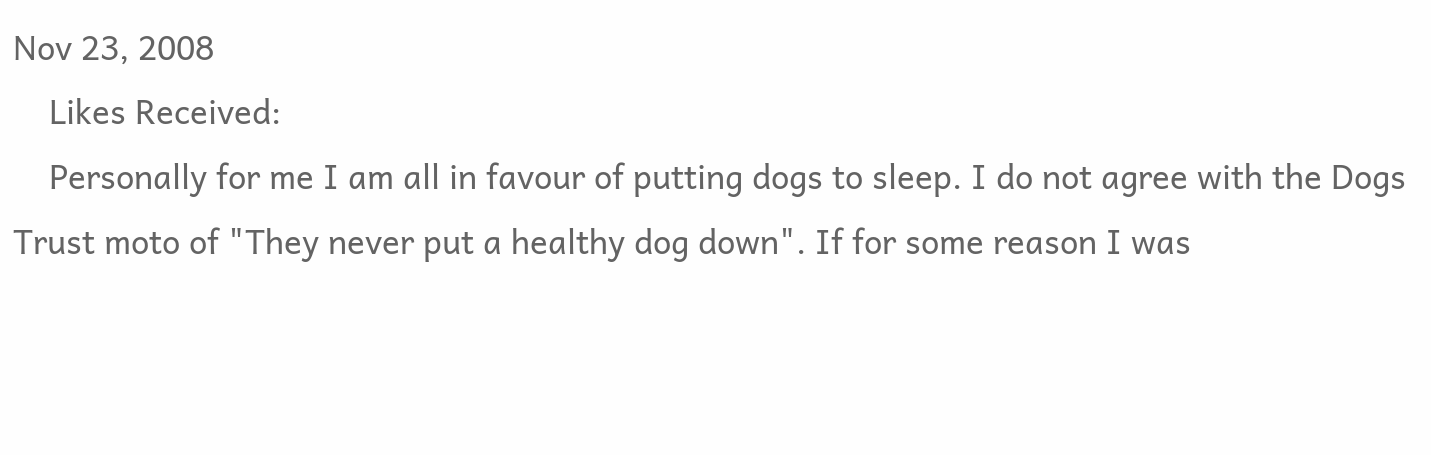Nov 23, 2008
    Likes Received:
    Personally for me I am all in favour of putting dogs to sleep. I do not agree with the Dogs Trust moto of "They never put a healthy dog down". If for some reason I was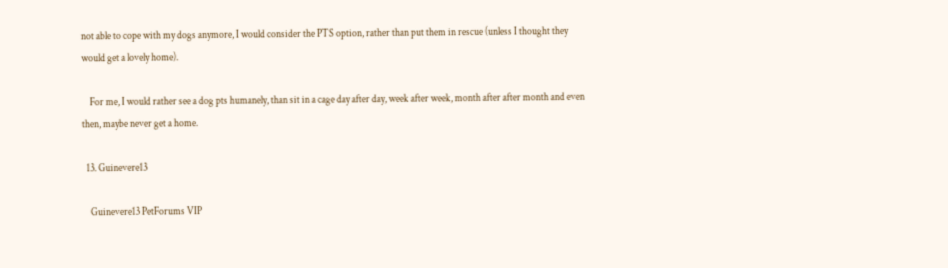not able to cope with my dogs anymore, I would consider the PTS option, rather than put them in rescue (unless I thought they would get a lovely home).

    For me, I would rather see a dog pts humanely, than sit in a cage day after day, week after week, month after after month and even then, maybe never get a home.

  13. Guinevere13

    Guinevere13 PetForums VIP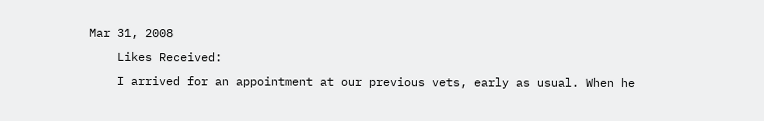Mar 31, 2008
    Likes Received:
    I arrived for an appointment at our previous vets, early as usual. When he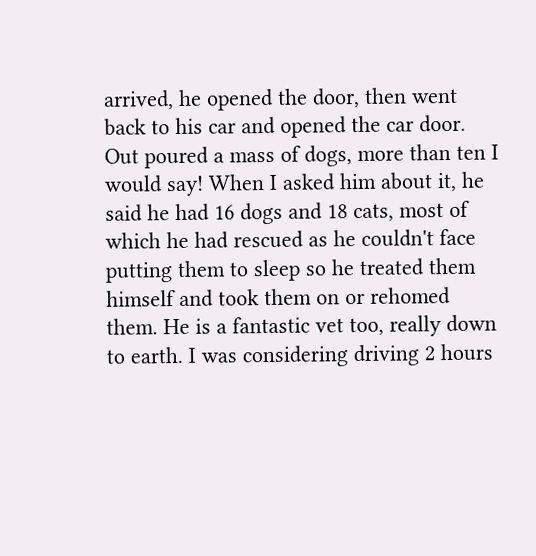arrived, he opened the door, then went back to his car and opened the car door. Out poured a mass of dogs, more than ten I would say! When I asked him about it, he said he had 16 dogs and 18 cats, most of which he had rescued as he couldn't face putting them to sleep so he treated them himself and took them on or rehomed them. He is a fantastic vet too, really down to earth. I was considering driving 2 hours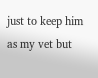just to keep him as my vet but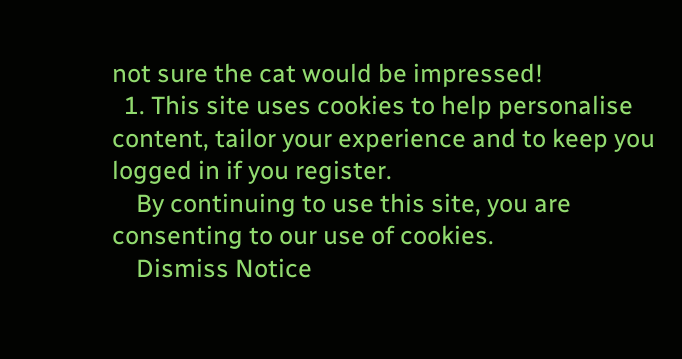not sure the cat would be impressed!
  1. This site uses cookies to help personalise content, tailor your experience and to keep you logged in if you register.
    By continuing to use this site, you are consenting to our use of cookies.
    Dismiss Notice